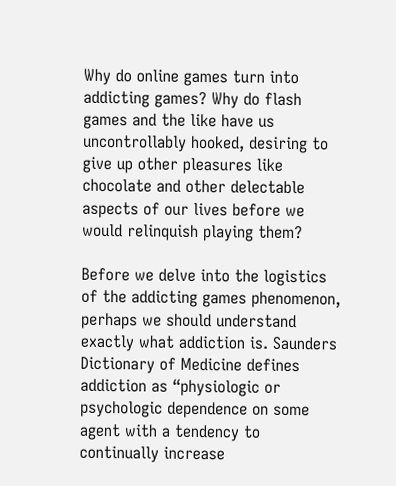Why do online games turn into addicting games? Why do flash games and the like have us uncontrollably hooked, desiring to give up other pleasures like chocolate and other delectable aspects of our lives before we would relinquish playing them?

Before we delve into the logistics of the addicting games phenomenon, perhaps we should understand exactly what addiction is. Saunders Dictionary of Medicine defines addiction as “physiologic or psychologic dependence on some agent with a tendency to continually increase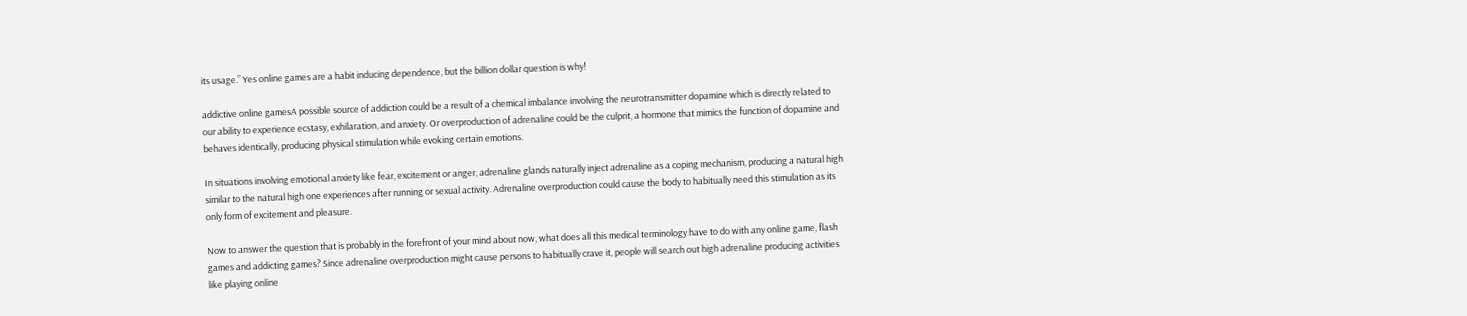its usage.” Yes online games are a habit inducing dependence, but the billion dollar question is why!

addictive online gamesA possible source of addiction could be a result of a chemical imbalance involving the neurotransmitter dopamine which is directly related to our ability to experience ecstasy, exhilaration, and anxiety. Or overproduction of adrenaline could be the culprit, a hormone that mimics the function of dopamine and behaves identically, producing physical stimulation while evoking certain emotions.

In situations involving emotional anxiety like fear, excitement or anger, adrenaline glands naturally inject adrenaline as a coping mechanism, producing a natural high similar to the natural high one experiences after running or sexual activity. Adrenaline overproduction could cause the body to habitually need this stimulation as its only form of excitement and pleasure.

Now to answer the question that is probably in the forefront of your mind about now, what does all this medical terminology have to do with any online game, flash games and addicting games? Since adrenaline overproduction might cause persons to habitually crave it, people will search out high adrenaline producing activities like playing online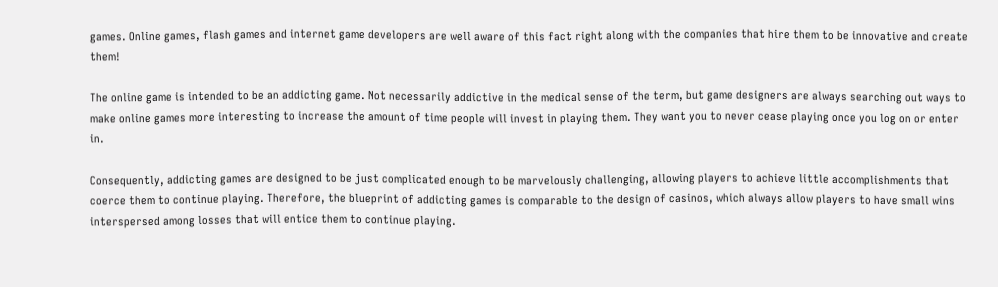games. Online games, flash games and internet game developers are well aware of this fact right along with the companies that hire them to be innovative and create them!

The online game is intended to be an addicting game. Not necessarily addictive in the medical sense of the term, but game designers are always searching out ways to make online games more interesting to increase the amount of time people will invest in playing them. They want you to never cease playing once you log on or enter in.

Consequently, addicting games are designed to be just complicated enough to be marvelously challenging, allowing players to achieve little accomplishments that coerce them to continue playing. Therefore, the blueprint of addicting games is comparable to the design of casinos, which always allow players to have small wins interspersed among losses that will entice them to continue playing.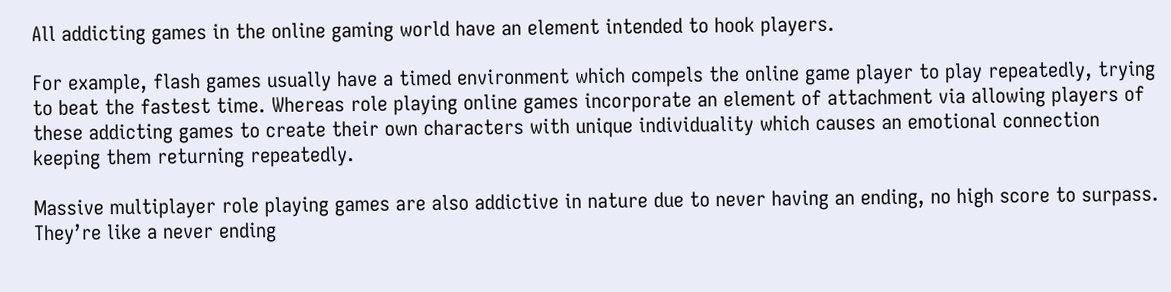All addicting games in the online gaming world have an element intended to hook players.

For example, flash games usually have a timed environment which compels the online game player to play repeatedly, trying to beat the fastest time. Whereas role playing online games incorporate an element of attachment via allowing players of these addicting games to create their own characters with unique individuality which causes an emotional connection keeping them returning repeatedly.

Massive multiplayer role playing games are also addictive in nature due to never having an ending, no high score to surpass. They’re like a never ending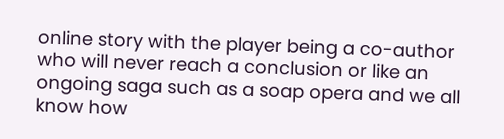online story with the player being a co-author who will never reach a conclusion or like an ongoing saga such as a soap opera and we all know how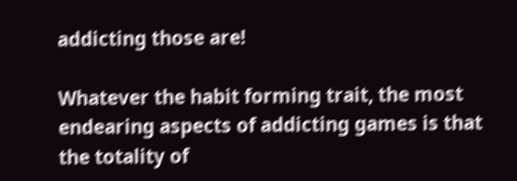addicting those are!

Whatever the habit forming trait, the most endearing aspects of addicting games is that the totality of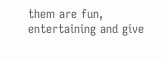them are fun, entertaining and give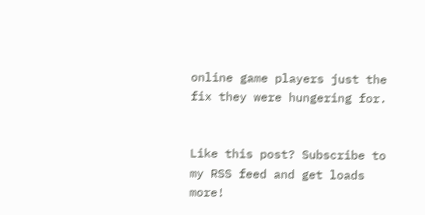online game players just the fix they were hungering for.


Like this post? Subscribe to my RSS feed and get loads more!